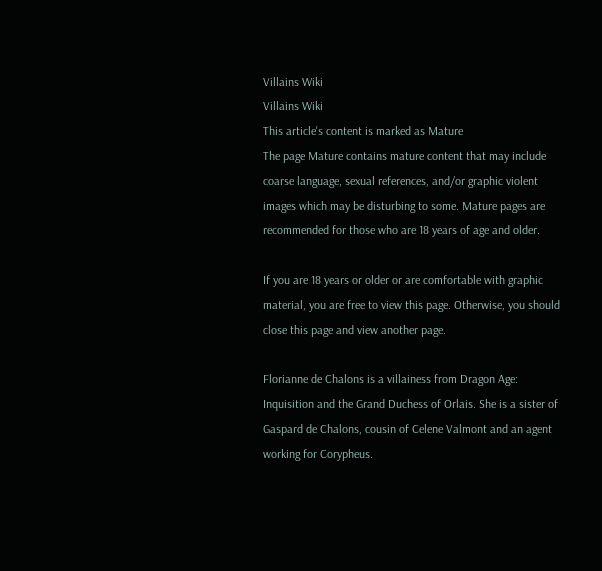Villains Wiki
Villains Wiki
This article's content is marked as Mature
The page Mature contains mature content that may include coarse language, sexual references, and/or graphic violent images which may be disturbing to some. Mature pages are recommended for those who are 18 years of age and older.

If you are 18 years or older or are comfortable with graphic material, you are free to view this page. Otherwise, you should close this page and view another page.

Florianne de Chalons is a villainess from Dragon Age: Inquisition and the Grand Duchess of Orlais. She is a sister of Gaspard de Chalons, cousin of Celene Valmont and an agent working for Corypheus.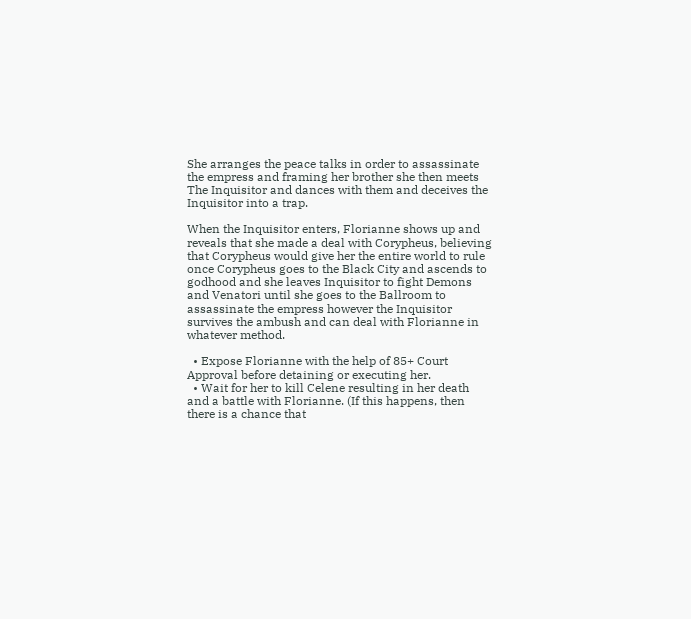She arranges the peace talks in order to assassinate the empress and framing her brother she then meets The Inquisitor and dances with them and deceives the Inquisitor into a trap.

When the Inquisitor enters, Florianne shows up and reveals that she made a deal with Corypheus, believing that Corypheus would give her the entire world to rule once Corypheus goes to the Black City and ascends to godhood and she leaves Inquisitor to fight Demons and Venatori until she goes to the Ballroom to assassinate the empress however the Inquisitor survives the ambush and can deal with Florianne in whatever method.

  • Expose Florianne with the help of 85+ Court Approval before detaining or executing her.
  • Wait for her to kill Celene resulting in her death and a battle with Florianne. (If this happens, then there is a chance that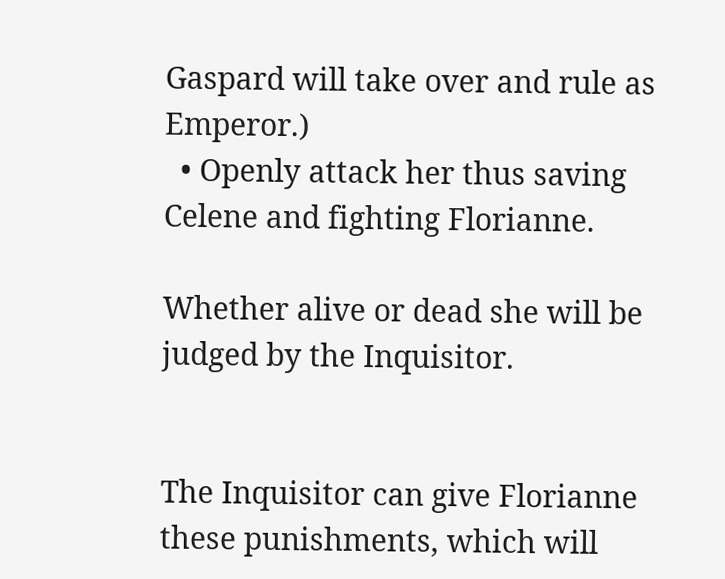Gaspard will take over and rule as Emperor.)
  • Openly attack her thus saving Celene and fighting Florianne.

Whether alive or dead she will be judged by the Inquisitor.


The Inquisitor can give Florianne these punishments, which will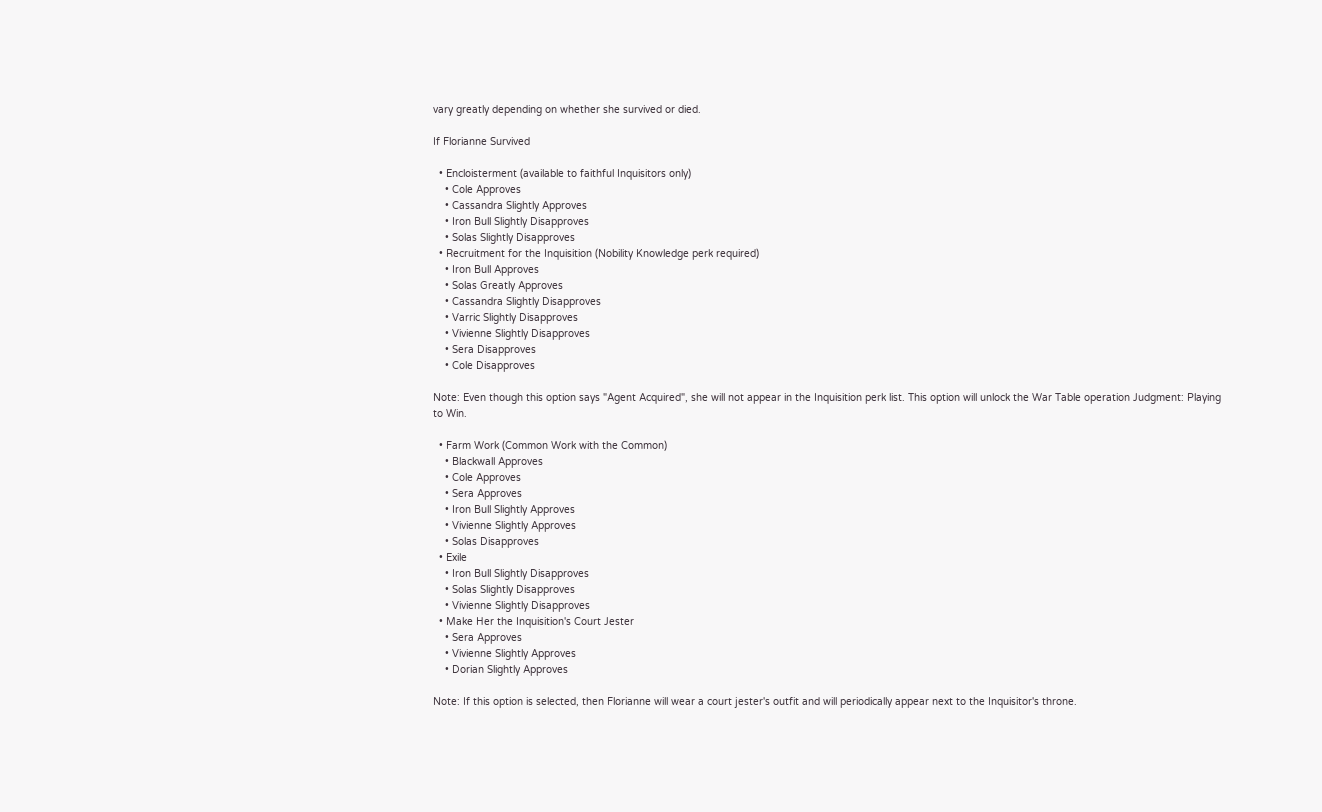vary greatly depending on whether she survived or died.

If Florianne Survived

  • Encloisterment (available to faithful Inquisitors only)
    • Cole Approves
    • Cassandra Slightly Approves
    • Iron Bull Slightly Disapproves
    • Solas Slightly Disapproves
  • Recruitment for the Inquisition (Nobility Knowledge perk required)
    • Iron Bull Approves
    • Solas Greatly Approves
    • Cassandra Slightly Disapproves
    • Varric Slightly Disapproves
    • Vivienne Slightly Disapproves
    • Sera Disapproves
    • Cole Disapproves

Note: Even though this option says "Agent Acquired", she will not appear in the Inquisition perk list. This option will unlock the War Table operation Judgment: Playing to Win.

  • Farm Work (Common Work with the Common)
    • Blackwall Approves
    • Cole Approves
    • Sera Approves
    • Iron Bull Slightly Approves
    • Vivienne Slightly Approves
    • Solas Disapproves
  • Exile
    • Iron Bull Slightly Disapproves
    • Solas Slightly Disapproves
    • Vivienne Slightly Disapproves
  • Make Her the Inquisition's Court Jester
    • Sera Approves
    • Vivienne Slightly Approves
    • Dorian Slightly Approves

Note: If this option is selected, then Florianne will wear a court jester's outfit and will periodically appear next to the Inquisitor's throne.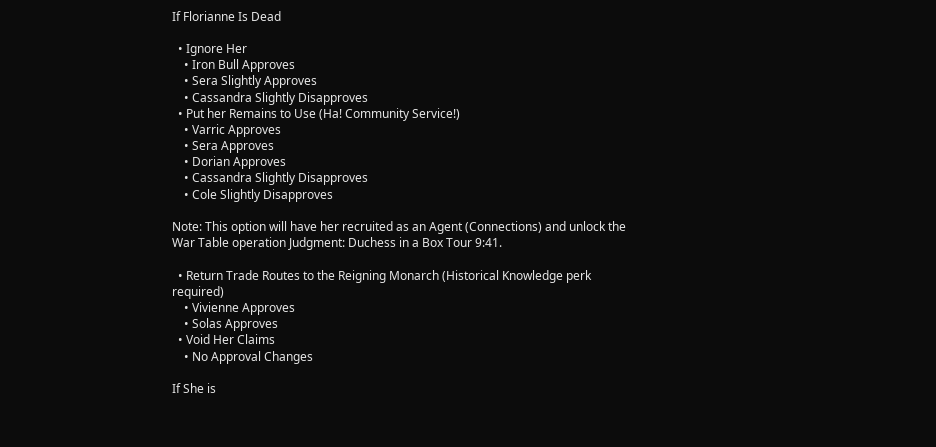If Florianne Is Dead

  • Ignore Her
    • Iron Bull Approves
    • Sera Slightly Approves
    • Cassandra Slightly Disapproves
  • Put her Remains to Use (Ha! Community Service!)
    • Varric Approves
    • Sera Approves
    • Dorian Approves
    • Cassandra Slightly Disapproves
    • Cole Slightly Disapproves

Note: This option will have her recruited as an Agent (Connections) and unlock the War Table operation Judgment: Duchess in a Box Tour 9:41.

  • Return Trade Routes to the Reigning Monarch (Historical Knowledge perk required)
    • Vivienne Approves
    • Solas Approves
  • Void Her Claims
    • No Approval Changes

If She is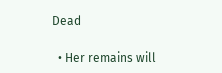Dead

  • Her remains will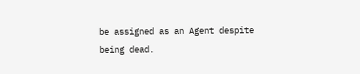be assigned as an Agent despite being dead.